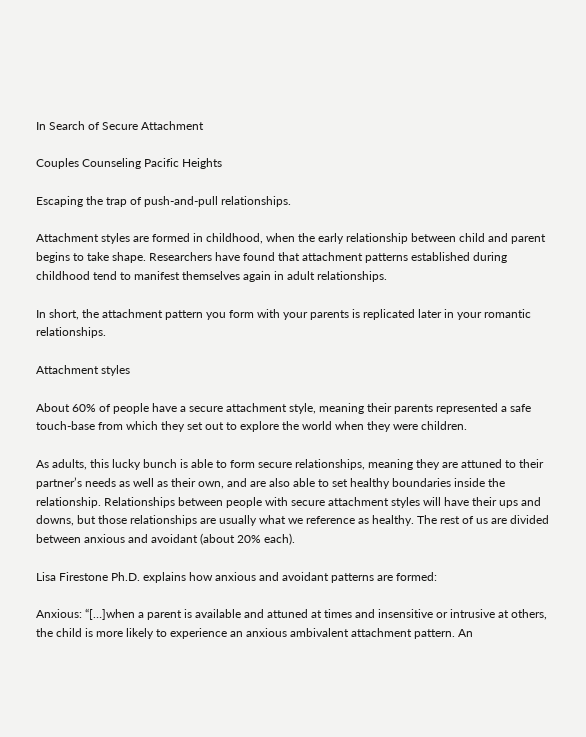In Search of Secure Attachment

Couples Counseling Pacific Heights

Escaping the trap of push-and-pull relationships.

Attachment styles are formed in childhood, when the early relationship between child and parent begins to take shape. Researchers have found that attachment patterns established during childhood tend to manifest themselves again in adult relationships.

In short, the attachment pattern you form with your parents is replicated later in your romantic relationships.

Attachment styles

About 60% of people have a secure attachment style, meaning their parents represented a safe touch-base from which they set out to explore the world when they were children.

As adults, this lucky bunch is able to form secure relationships, meaning they are attuned to their partner’s needs as well as their own, and are also able to set healthy boundaries inside the relationship. Relationships between people with secure attachment styles will have their ups and downs, but those relationships are usually what we reference as healthy. The rest of us are divided between anxious and avoidant (about 20% each).

Lisa Firestone Ph.D. explains how anxious and avoidant patterns are formed:

Anxious: “[…]when a parent is available and attuned at times and insensitive or intrusive at others, the child is more likely to experience an anxious ambivalent attachment pattern. An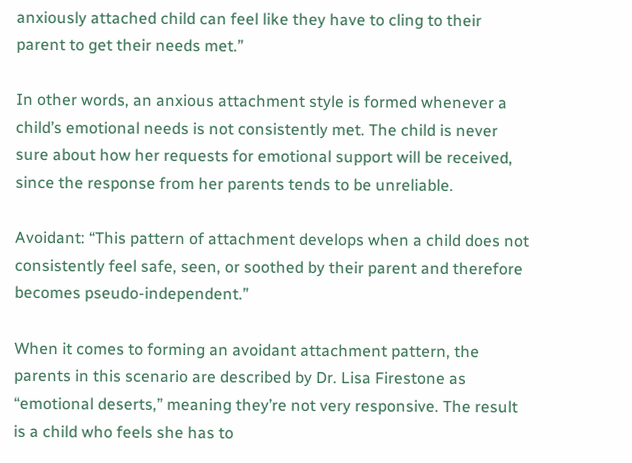anxiously attached child can feel like they have to cling to their parent to get their needs met.”

In other words, an anxious attachment style is formed whenever a child’s emotional needs is not consistently met. The child is never sure about how her requests for emotional support will be received, since the response from her parents tends to be unreliable.

Avoidant: “This pattern of attachment develops when a child does not consistently feel safe, seen, or soothed by their parent and therefore becomes pseudo-independent.”

When it comes to forming an avoidant attachment pattern, the parents in this scenario are described by Dr. Lisa Firestone as “emotional deserts,” meaning they’re not very responsive. The result is a child who feels she has to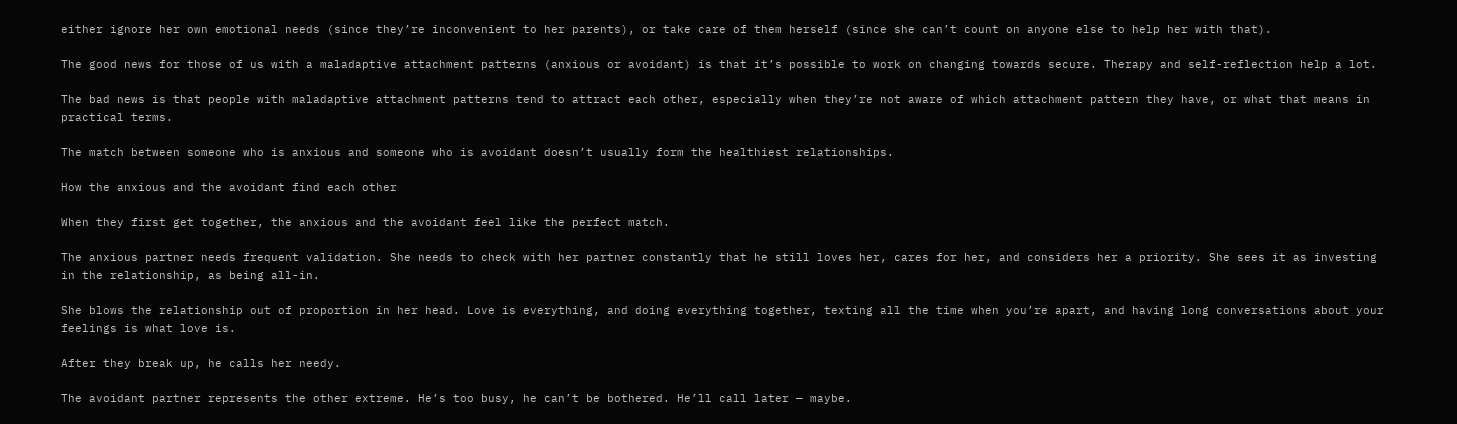either ignore her own emotional needs (since they’re inconvenient to her parents), or take care of them herself (since she can’t count on anyone else to help her with that).

The good news for those of us with a maladaptive attachment patterns (anxious or avoidant) is that it’s possible to work on changing towards secure. Therapy and self-reflection help a lot.

The bad news is that people with maladaptive attachment patterns tend to attract each other, especially when they’re not aware of which attachment pattern they have, or what that means in practical terms.

The match between someone who is anxious and someone who is avoidant doesn’t usually form the healthiest relationships.

How the anxious and the avoidant find each other

When they first get together, the anxious and the avoidant feel like the perfect match.

The anxious partner needs frequent validation. She needs to check with her partner constantly that he still loves her, cares for her, and considers her a priority. She sees it as investing in the relationship, as being all-in.

She blows the relationship out of proportion in her head. Love is everything, and doing everything together, texting all the time when you’re apart, and having long conversations about your feelings is what love is.

After they break up, he calls her needy.

The avoidant partner represents the other extreme. He’s too busy, he can’t be bothered. He’ll call later — maybe.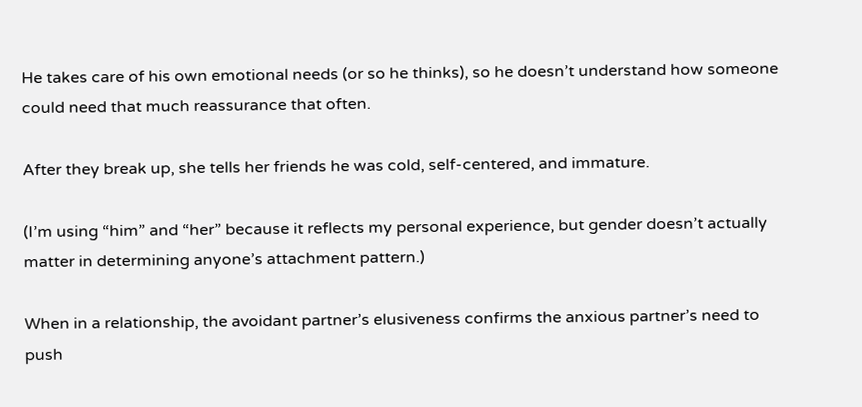He takes care of his own emotional needs (or so he thinks), so he doesn’t understand how someone could need that much reassurance that often.

After they break up, she tells her friends he was cold, self-centered, and immature.

(I’m using “him” and “her” because it reflects my personal experience, but gender doesn’t actually matter in determining anyone’s attachment pattern.)

When in a relationship, the avoidant partner’s elusiveness confirms the anxious partner’s need to push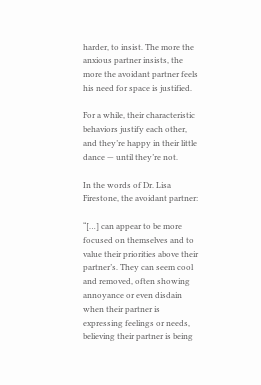harder, to insist. The more the anxious partner insists, the more the avoidant partner feels his need for space is justified.

For a while, their characteristic behaviors justify each other, and they’re happy in their little dance — until they’re not.

In the words of Dr. Lisa Firestone, the avoidant partner:

“[…] can appear to be more focused on themselves and to value their priorities above their partner’s. They can seem cool and removed, often showing annoyance or even disdain when their partner is expressing feelings or needs, believing their partner is being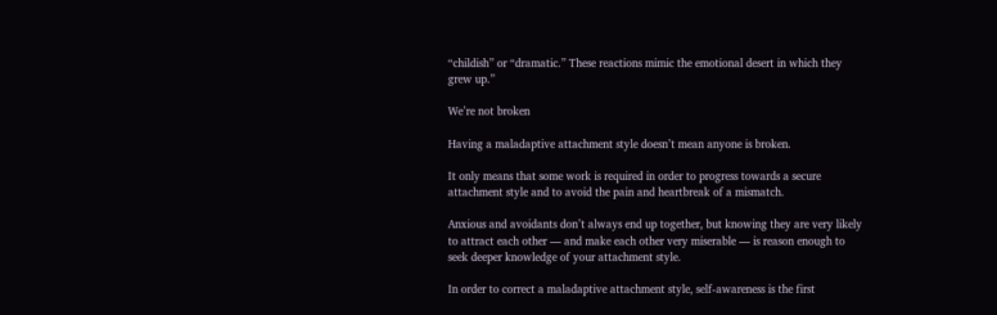“childish” or “dramatic.” These reactions mimic the emotional desert in which they grew up.”

We’re not broken

Having a maladaptive attachment style doesn’t mean anyone is broken.

It only means that some work is required in order to progress towards a secure attachment style and to avoid the pain and heartbreak of a mismatch.

Anxious and avoidants don’t always end up together, but knowing they are very likely to attract each other — and make each other very miserable — is reason enough to seek deeper knowledge of your attachment style.

In order to correct a maladaptive attachment style, self-awareness is the first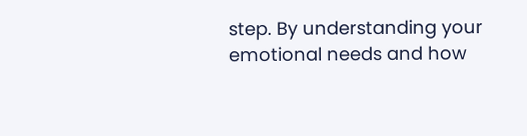step. By understanding your emotional needs and how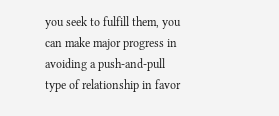you seek to fulfill them, you can make major progress in avoiding a push-and-pull type of relationship in favor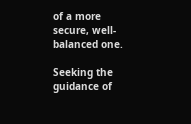of a more secure, well-balanced one.

Seeking the guidance of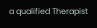a qualified Therapist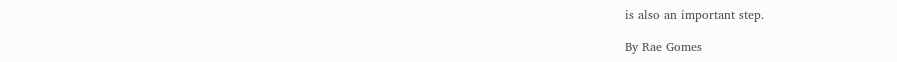is also an important step.

By Rae Gomes